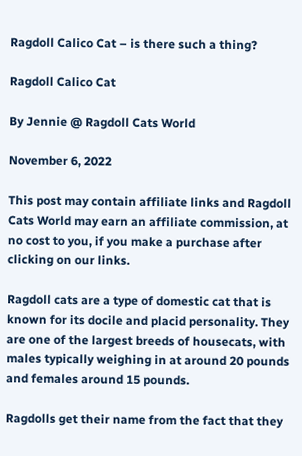Ragdoll Calico Cat – is there such a thing?

Ragdoll Calico Cat

By Jennie @ Ragdoll Cats World

November 6, 2022

This post may contain affiliate links and Ragdoll Cats World may earn an affiliate commission, at no cost to you, if you make a purchase after clicking on our links.

Ragdoll cats are a type of domestic cat that is known for its docile and placid personality. They are one of the largest breeds of housecats, with males typically weighing in at around 20 pounds and females around 15 pounds.

Ragdolls get their name from the fact that they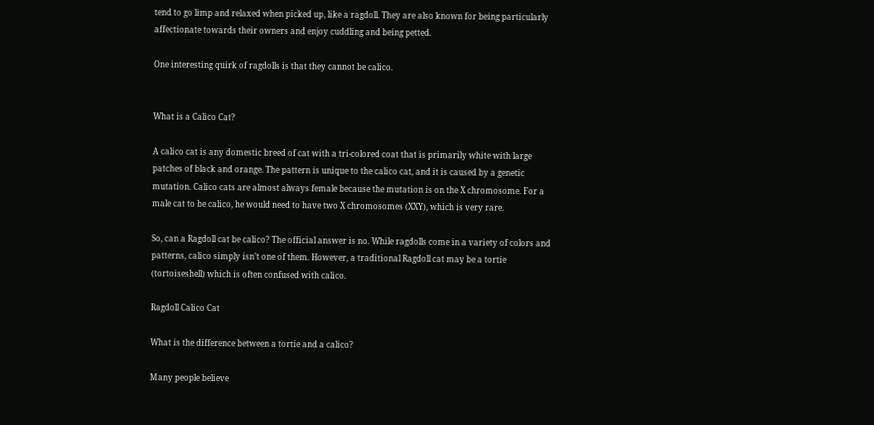tend to go limp and relaxed when picked up, like a ragdoll. They are also known for being particularly affectionate towards their owners and enjoy cuddling and being petted.

One interesting quirk of ragdolls is that they cannot be calico.


What is a Calico Cat?

A calico cat is any domestic breed of cat with a tri-colored coat that is primarily white with large patches of black and orange. The pattern is unique to the calico cat, and it is caused by a genetic mutation. Calico cats are almost always female because the mutation is on the X chromosome. For a male cat to be calico, he would need to have two X chromosomes (XXY), which is very rare.

So, can a Ragdoll cat be calico? The official answer is no. While ragdolls come in a variety of colors and patterns, calico simply isn’t one of them. However, a traditional Ragdoll cat may be a tortie (tortoiseshell) which is often confused with calico.

Ragdoll Calico Cat

What is the difference between a tortie and a calico?

Many people believe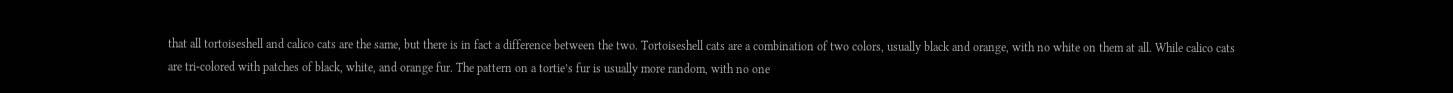that all tortoiseshell and calico cats are the same, but there is in fact a difference between the two. Tortoiseshell cats are a combination of two colors, usually black and orange, with no white on them at all. While calico cats are tri-colored with patches of black, white, and orange fur. The pattern on a tortie’s fur is usually more random, with no one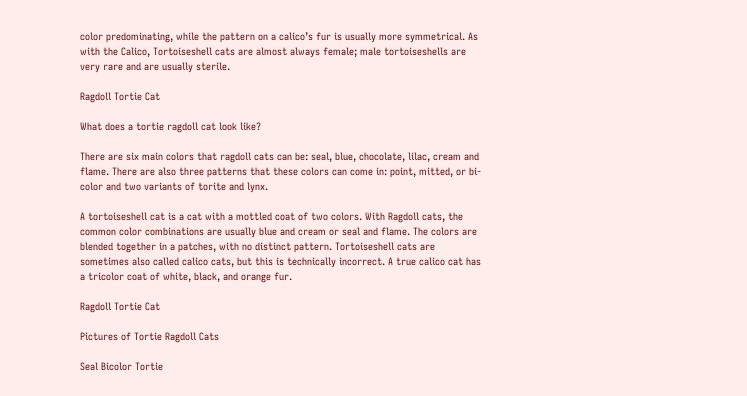color predominating, while the pattern on a calico’s fur is usually more symmetrical. As with the Calico, Tortoiseshell cats are almost always female; male tortoiseshells are very rare and are usually sterile.

Ragdoll Tortie Cat

What does a tortie ragdoll cat look like?

There are six main colors that ragdoll cats can be: seal, blue, chocolate, lilac, cream and flame. There are also three patterns that these colors can come in: point, mitted, or bi-color and two variants of torite and lynx.

A tortoiseshell cat is a cat with a mottled coat of two colors. With Ragdoll cats, the common color combinations are usually blue and cream or seal and flame. The colors are blended together in a patches, with no distinct pattern. Tortoiseshell cats are sometimes also called calico cats, but this is technically incorrect. A true calico cat has a tricolor coat of white, black, and orange fur.

Ragdoll Tortie Cat

Pictures of Tortie Ragdoll Cats

Seal Bicolor Tortie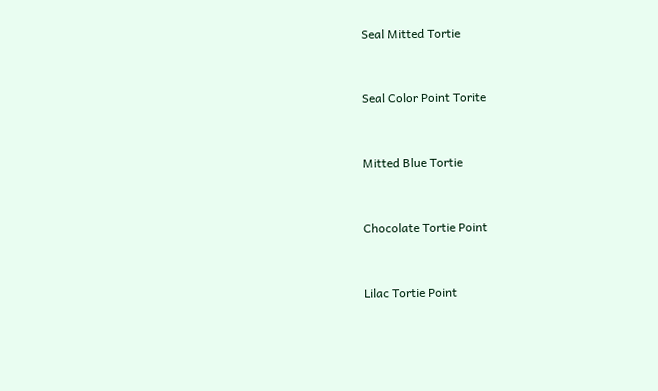Seal Mitted Tortie


Seal Color Point Torite


Mitted Blue Tortie


Chocolate Tortie Point


Lilac Tortie Point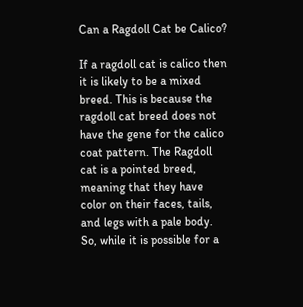Can a Ragdoll Cat be Calico?

If a ragdoll cat is calico then it is likely to be a mixed breed. This is because the ragdoll cat breed does not have the gene for the calico coat pattern. The Ragdoll cat is a pointed breed, meaning that they have color on their faces, tails, and legs with a pale body. So, while it is possible for a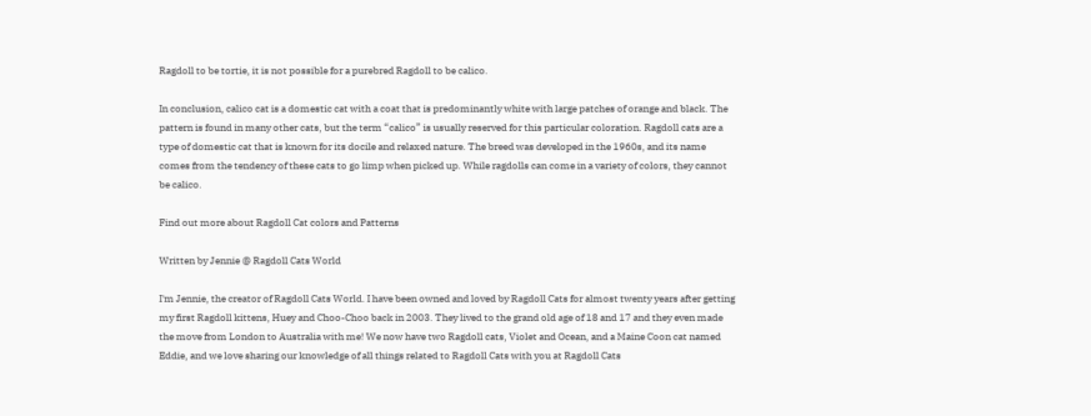Ragdoll to be tortie, it is not possible for a purebred Ragdoll to be calico.

In conclusion, calico cat is a domestic cat with a coat that is predominantly white with large patches of orange and black. The pattern is found in many other cats, but the term “calico” is usually reserved for this particular coloration. Ragdoll cats are a type of domestic cat that is known for its docile and relaxed nature. The breed was developed in the 1960s, and its name comes from the tendency of these cats to go limp when picked up. While ragdolls can come in a variety of colors, they cannot be calico.

Find out more about Ragdoll Cat colors and Patterns

Written by Jennie @ Ragdoll Cats World

I'm Jennie, the creator of Ragdoll Cats World. I have been owned and loved by Ragdoll Cats for almost twenty years after getting my first Ragdoll kittens, Huey and Choo-Choo back in 2003. They lived to the grand old age of 18 and 17 and they even made the move from London to Australia with me! We now have two Ragdoll cats, Violet and Ocean, and a Maine Coon cat named Eddie, and we love sharing our knowledge of all things related to Ragdoll Cats with you at Ragdoll Cats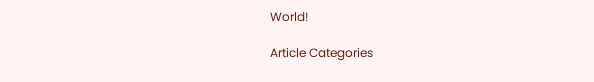World!

Article Categories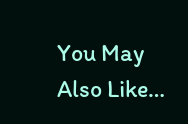You May Also Like…